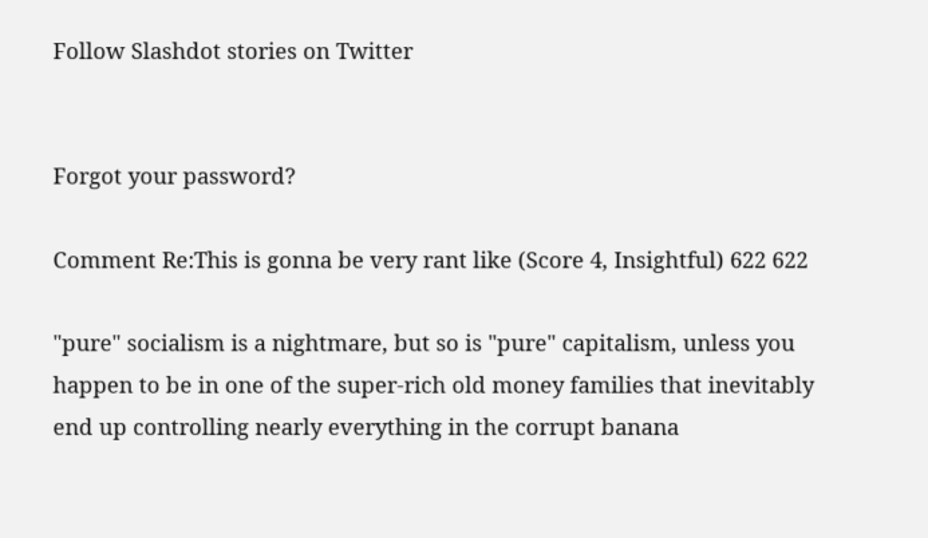Follow Slashdot stories on Twitter


Forgot your password?

Comment Re:This is gonna be very rant like (Score 4, Insightful) 622 622

"pure" socialism is a nightmare, but so is "pure" capitalism, unless you happen to be in one of the super-rich old money families that inevitably end up controlling nearly everything in the corrupt banana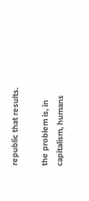republic that results.

the problem is, in capitalism, humans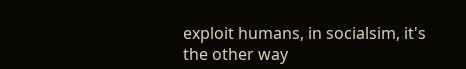exploit humans, in socialsim, it's the other way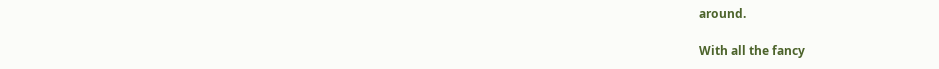around.

With all the fancy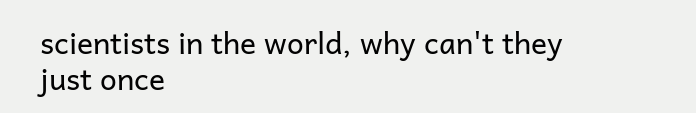scientists in the world, why can't they just once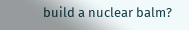build a nuclear balm?